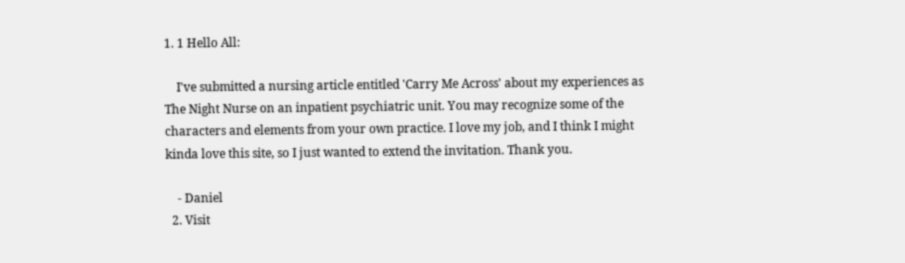1. 1 Hello All:

    I've submitted a nursing article entitled 'Carry Me Across' about my experiences as The Night Nurse on an inpatient psychiatric unit. You may recognize some of the characters and elements from your own practice. I love my job, and I think I might kinda love this site, so I just wanted to extend the invitation. Thank you.

    - Daniel
  2. Visit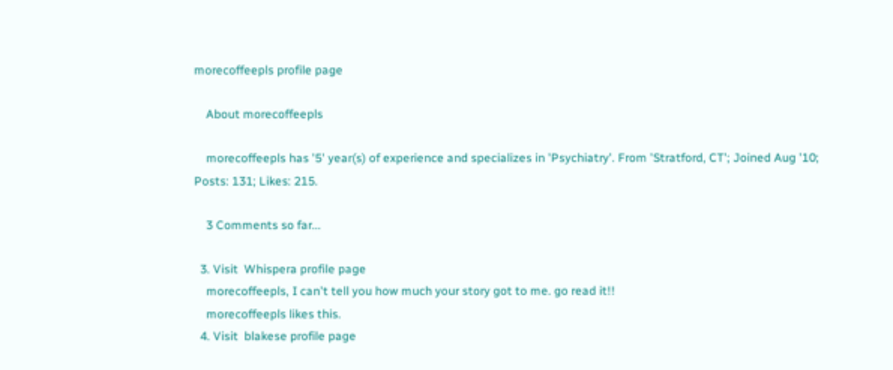morecoffeepls profile page

    About morecoffeepls

    morecoffeepls has '5' year(s) of experience and specializes in 'Psychiatry'. From 'Stratford, CT'; Joined Aug '10; Posts: 131; Likes: 215.

    3 Comments so far...

  3. Visit  Whispera profile page
    morecoffeepls, I can't tell you how much your story got to me. go read it!!
    morecoffeepls likes this.
  4. Visit  blakese profile page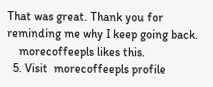That was great. Thank you for reminding me why I keep going back.
    morecoffeepls likes this.
  5. Visit  morecoffeepls profile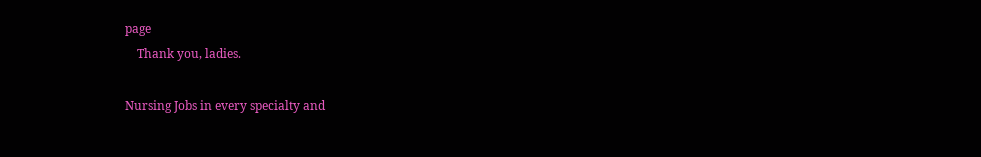page
    Thank you, ladies.

Nursing Jobs in every specialty and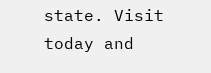state. Visit today and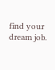find your dream job.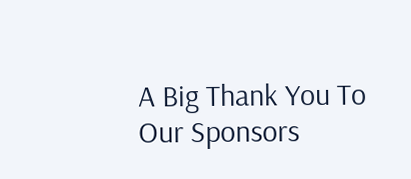A Big Thank You To Our Sponsors